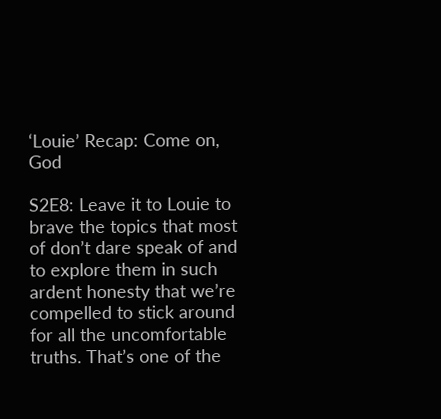‘Louie’ Recap: Come on, God

S2E8: Leave it to Louie to brave the topics that most of don’t dare speak of and to explore them in such ardent honesty that we’re compelled to stick around for all the uncomfortable truths. That’s one of the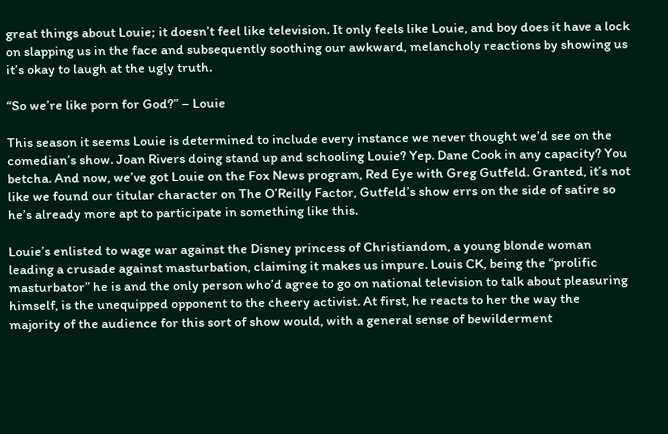great things about Louie; it doesn’t feel like television. It only feels like Louie, and boy does it have a lock on slapping us in the face and subsequently soothing our awkward, melancholy reactions by showing us it’s okay to laugh at the ugly truth.

“So we’re like porn for God?” – Louie

This season it seems Louie is determined to include every instance we never thought we’d see on the comedian’s show. Joan Rivers doing stand up and schooling Louie? Yep. Dane Cook in any capacity? You betcha. And now, we’ve got Louie on the Fox News program, Red Eye with Greg Gutfeld. Granted, it’s not like we found our titular character on The O’Reilly Factor, Gutfeld’s show errs on the side of satire so he’s already more apt to participate in something like this.

Louie’s enlisted to wage war against the Disney princess of Christiandom, a young blonde woman leading a crusade against masturbation, claiming it makes us impure. Louis CK, being the “prolific masturbator” he is and the only person who’d agree to go on national television to talk about pleasuring himself, is the unequipped opponent to the cheery activist. At first, he reacts to her the way the majority of the audience for this sort of show would, with a general sense of bewilderment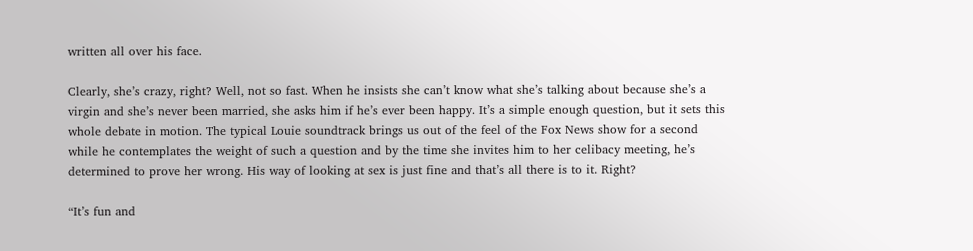written all over his face.

Clearly, she’s crazy, right? Well, not so fast. When he insists she can’t know what she’s talking about because she’s a virgin and she’s never been married, she asks him if he’s ever been happy. It’s a simple enough question, but it sets this whole debate in motion. The typical Louie soundtrack brings us out of the feel of the Fox News show for a second while he contemplates the weight of such a question and by the time she invites him to her celibacy meeting, he’s determined to prove her wrong. His way of looking at sex is just fine and that’s all there is to it. Right?

“It’s fun and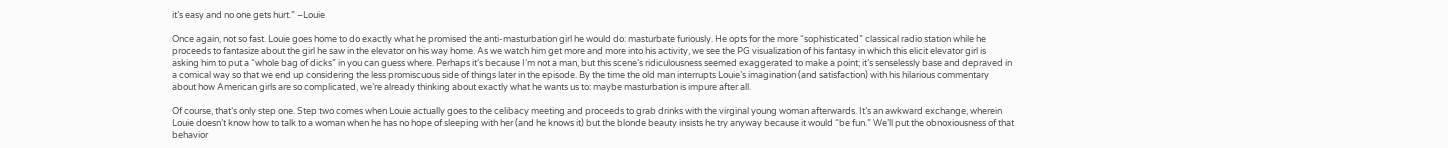it’s easy and no one gets hurt.” –Louie

Once again, not so fast. Louie goes home to do exactly what he promised the anti-masturbation girl he would do: masturbate furiously. He opts for the more “sophisticated” classical radio station while he proceeds to fantasize about the girl he saw in the elevator on his way home. As we watch him get more and more into his activity, we see the PG visualization of his fantasy in which this elicit elevator girl is asking him to put a “whole bag of dicks” in you can guess where. Perhaps it’s because I’m not a man, but this scene’s ridiculousness seemed exaggerated to make a point; it’s senselessly base and depraved in a comical way so that we end up considering the less promiscuous side of things later in the episode. By the time the old man interrupts Louie’s imagination (and satisfaction) with his hilarious commentary about how American girls are so complicated, we’re already thinking about exactly what he wants us to: maybe masturbation is impure after all.

Of course, that’s only step one. Step two comes when Louie actually goes to the celibacy meeting and proceeds to grab drinks with the virginal young woman afterwards. It’s an awkward exchange, wherein Louie doesn’t know how to talk to a woman when he has no hope of sleeping with her (and he knows it) but the blonde beauty insists he try anyway because it would “be fun.” We’ll put the obnoxiousness of that behavior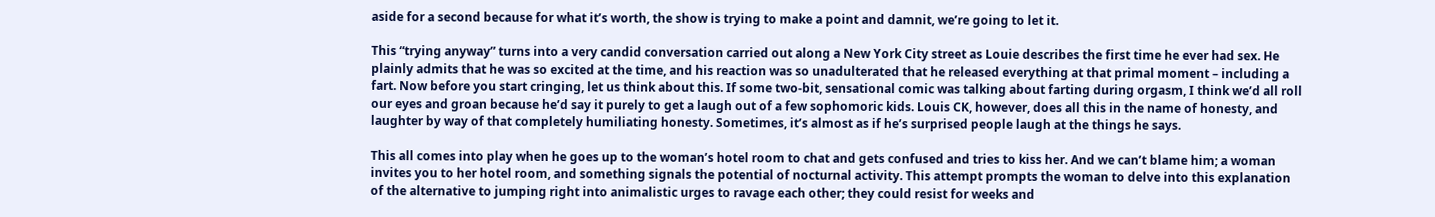aside for a second because for what it’s worth, the show is trying to make a point and damnit, we’re going to let it.

This “trying anyway” turns into a very candid conversation carried out along a New York City street as Louie describes the first time he ever had sex. He plainly admits that he was so excited at the time, and his reaction was so unadulterated that he released everything at that primal moment – including a fart. Now before you start cringing, let us think about this. If some two-bit, sensational comic was talking about farting during orgasm, I think we’d all roll our eyes and groan because he’d say it purely to get a laugh out of a few sophomoric kids. Louis CK, however, does all this in the name of honesty, and laughter by way of that completely humiliating honesty. Sometimes, it’s almost as if he’s surprised people laugh at the things he says.

This all comes into play when he goes up to the woman’s hotel room to chat and gets confused and tries to kiss her. And we can’t blame him; a woman invites you to her hotel room, and something signals the potential of nocturnal activity. This attempt prompts the woman to delve into this explanation of the alternative to jumping right into animalistic urges to ravage each other; they could resist for weeks and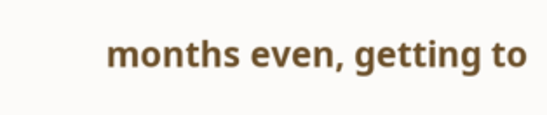months even, getting to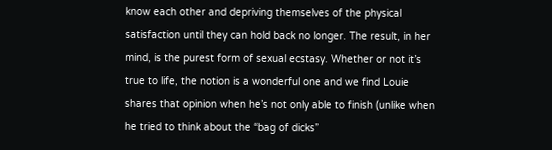know each other and depriving themselves of the physical satisfaction until they can hold back no longer. The result, in her mind, is the purest form of sexual ecstasy. Whether or not it’s true to life, the notion is a wonderful one and we find Louie shares that opinion when he’s not only able to finish (unlike when he tried to think about the “bag of dicks”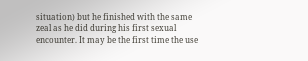situation) but he finished with the same zeal as he did during his first sexual encounter. It may be the first time the use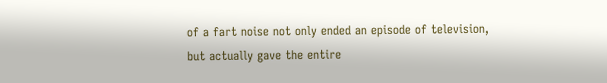of a fart noise not only ended an episode of television, but actually gave the entire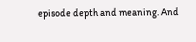episode depth and meaning. And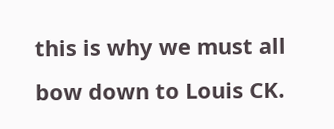this is why we must all bow down to Louis CK.